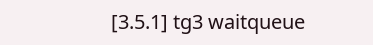[3.5.1] tg3 waitqueue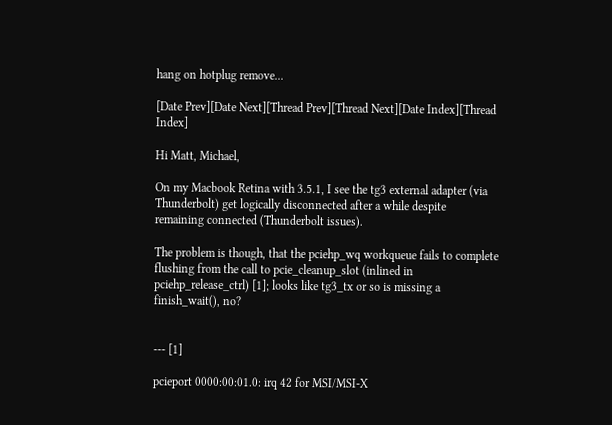hang on hotplug remove...

[Date Prev][Date Next][Thread Prev][Thread Next][Date Index][Thread Index]

Hi Matt, Michael,

On my Macbook Retina with 3.5.1, I see the tg3 external adapter (via
Thunderbolt) get logically disconnected after a while despite
remaining connected (Thunderbolt issues).

The problem is though, that the pciehp_wq workqueue fails to complete
flushing from the call to pcie_cleanup_slot (inlined in
pciehp_release_ctrl) [1]; looks like tg3_tx or so is missing a
finish_wait(), no?


--- [1]

pcieport 0000:00:01.0: irq 42 for MSI/MSI-X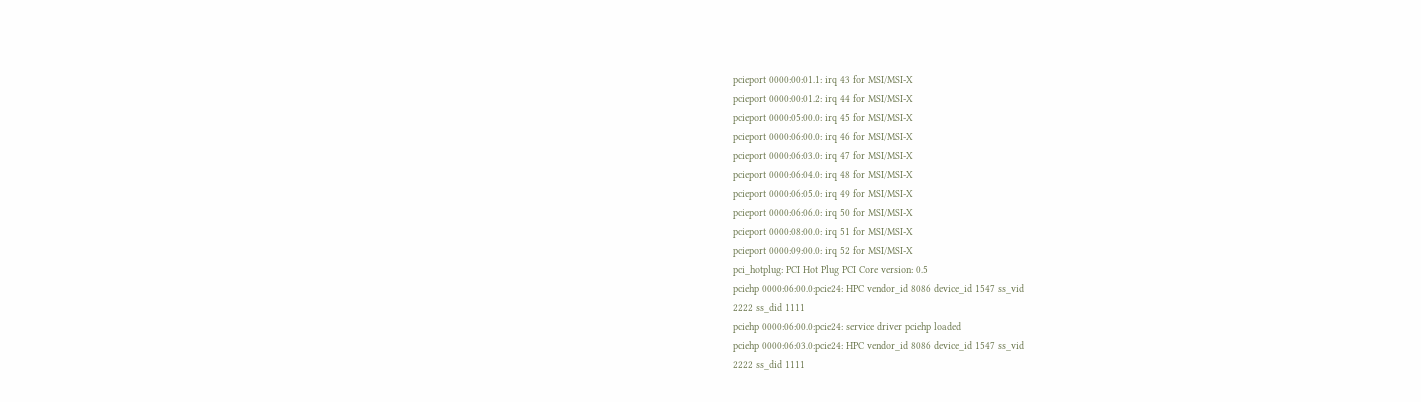pcieport 0000:00:01.1: irq 43 for MSI/MSI-X
pcieport 0000:00:01.2: irq 44 for MSI/MSI-X
pcieport 0000:05:00.0: irq 45 for MSI/MSI-X
pcieport 0000:06:00.0: irq 46 for MSI/MSI-X
pcieport 0000:06:03.0: irq 47 for MSI/MSI-X
pcieport 0000:06:04.0: irq 48 for MSI/MSI-X
pcieport 0000:06:05.0: irq 49 for MSI/MSI-X
pcieport 0000:06:06.0: irq 50 for MSI/MSI-X
pcieport 0000:08:00.0: irq 51 for MSI/MSI-X
pcieport 0000:09:00.0: irq 52 for MSI/MSI-X
pci_hotplug: PCI Hot Plug PCI Core version: 0.5
pciehp 0000:06:00.0:pcie24: HPC vendor_id 8086 device_id 1547 ss_vid
2222 ss_did 1111
pciehp 0000:06:00.0:pcie24: service driver pciehp loaded
pciehp 0000:06:03.0:pcie24: HPC vendor_id 8086 device_id 1547 ss_vid
2222 ss_did 1111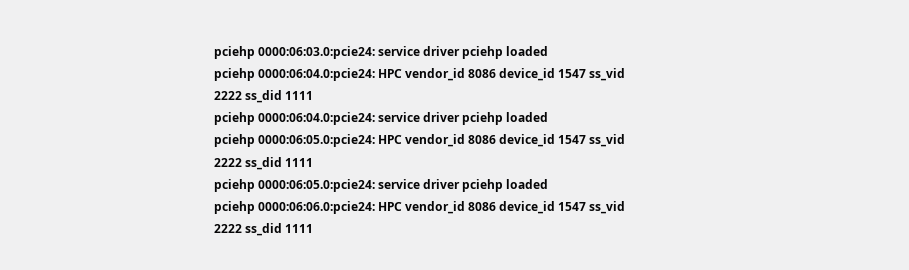pciehp 0000:06:03.0:pcie24: service driver pciehp loaded
pciehp 0000:06:04.0:pcie24: HPC vendor_id 8086 device_id 1547 ss_vid
2222 ss_did 1111
pciehp 0000:06:04.0:pcie24: service driver pciehp loaded
pciehp 0000:06:05.0:pcie24: HPC vendor_id 8086 device_id 1547 ss_vid
2222 ss_did 1111
pciehp 0000:06:05.0:pcie24: service driver pciehp loaded
pciehp 0000:06:06.0:pcie24: HPC vendor_id 8086 device_id 1547 ss_vid
2222 ss_did 1111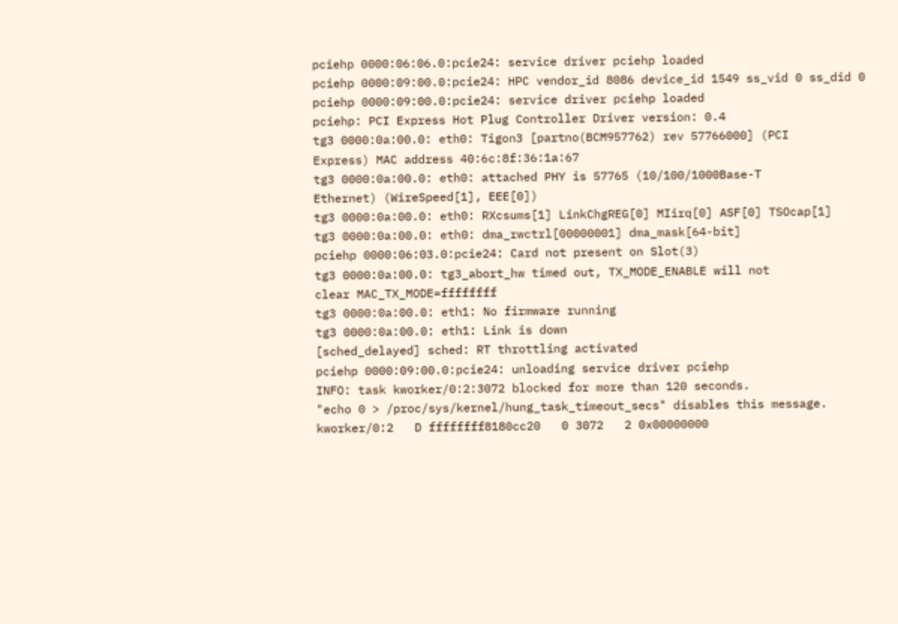pciehp 0000:06:06.0:pcie24: service driver pciehp loaded
pciehp 0000:09:00.0:pcie24: HPC vendor_id 8086 device_id 1549 ss_vid 0 ss_did 0
pciehp 0000:09:00.0:pcie24: service driver pciehp loaded
pciehp: PCI Express Hot Plug Controller Driver version: 0.4
tg3 0000:0a:00.0: eth0: Tigon3 [partno(BCM957762) rev 57766000] (PCI
Express) MAC address 40:6c:8f:36:1a:67
tg3 0000:0a:00.0: eth0: attached PHY is 57765 (10/100/1000Base-T
Ethernet) (WireSpeed[1], EEE[0])
tg3 0000:0a:00.0: eth0: RXcsums[1] LinkChgREG[0] MIirq[0] ASF[0] TSOcap[1]
tg3 0000:0a:00.0: eth0: dma_rwctrl[00000001] dma_mask[64-bit]
pciehp 0000:06:03.0:pcie24: Card not present on Slot(3)
tg3 0000:0a:00.0: tg3_abort_hw timed out, TX_MODE_ENABLE will not
clear MAC_TX_MODE=ffffffff
tg3 0000:0a:00.0: eth1: No firmware running
tg3 0000:0a:00.0: eth1: Link is down
[sched_delayed] sched: RT throttling activated
pciehp 0000:09:00.0:pcie24: unloading service driver pciehp
INFO: task kworker/0:2:3072 blocked for more than 120 seconds.
"echo 0 > /proc/sys/kernel/hung_task_timeout_secs" disables this message.
kworker/0:2   D ffffffff8180cc20   0 3072   2 0x00000000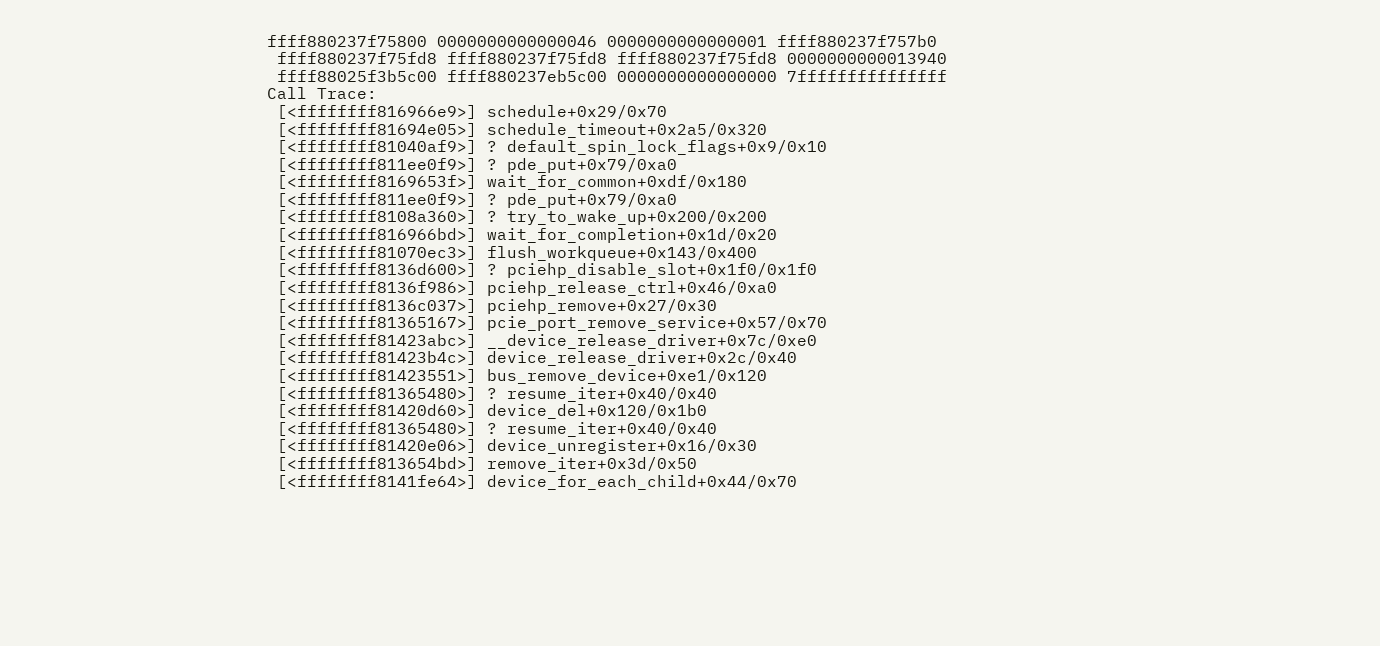ffff880237f75800 0000000000000046 0000000000000001 ffff880237f757b0
 ffff880237f75fd8 ffff880237f75fd8 ffff880237f75fd8 0000000000013940
 ffff88025f3b5c00 ffff880237eb5c00 0000000000000000 7fffffffffffffff
Call Trace:
 [<ffffffff816966e9>] schedule+0x29/0x70
 [<ffffffff81694e05>] schedule_timeout+0x2a5/0x320
 [<ffffffff81040af9>] ? default_spin_lock_flags+0x9/0x10
 [<ffffffff811ee0f9>] ? pde_put+0x79/0xa0
 [<ffffffff8169653f>] wait_for_common+0xdf/0x180
 [<ffffffff811ee0f9>] ? pde_put+0x79/0xa0
 [<ffffffff8108a360>] ? try_to_wake_up+0x200/0x200
 [<ffffffff816966bd>] wait_for_completion+0x1d/0x20
 [<ffffffff81070ec3>] flush_workqueue+0x143/0x400
 [<ffffffff8136d600>] ? pciehp_disable_slot+0x1f0/0x1f0
 [<ffffffff8136f986>] pciehp_release_ctrl+0x46/0xa0
 [<ffffffff8136c037>] pciehp_remove+0x27/0x30
 [<ffffffff81365167>] pcie_port_remove_service+0x57/0x70
 [<ffffffff81423abc>] __device_release_driver+0x7c/0xe0
 [<ffffffff81423b4c>] device_release_driver+0x2c/0x40
 [<ffffffff81423551>] bus_remove_device+0xe1/0x120
 [<ffffffff81365480>] ? resume_iter+0x40/0x40
 [<ffffffff81420d60>] device_del+0x120/0x1b0
 [<ffffffff81365480>] ? resume_iter+0x40/0x40
 [<ffffffff81420e06>] device_unregister+0x16/0x30
 [<ffffffff813654bd>] remove_iter+0x3d/0x50
 [<ffffffff8141fe64>] device_for_each_child+0x44/0x70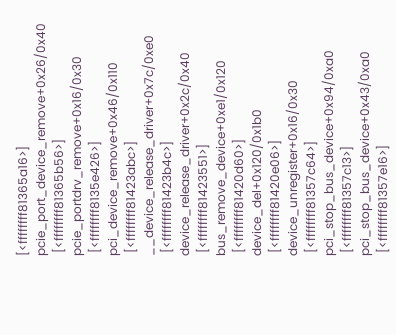[<ffffffff81365a16>] pcie_port_device_remove+0x26/0x40
 [<ffffffff81365b56>] pcie_portdrv_remove+0x16/0x30
 [<ffffffff8135e426>] pci_device_remove+0x46/0x110
 [<ffffffff81423abc>] __device_release_driver+0x7c/0xe0
 [<ffffffff81423b4c>] device_release_driver+0x2c/0x40
 [<ffffffff81423551>] bus_remove_device+0xe1/0x120
 [<ffffffff81420d60>] device_del+0x120/0x1b0
 [<ffffffff81420e06>] device_unregister+0x16/0x30
 [<ffffffff81357c64>] pci_stop_bus_device+0x94/0xa0
 [<ffffffff81357c13>] pci_stop_bus_device+0x43/0xa0
 [<ffffffff81357e16>]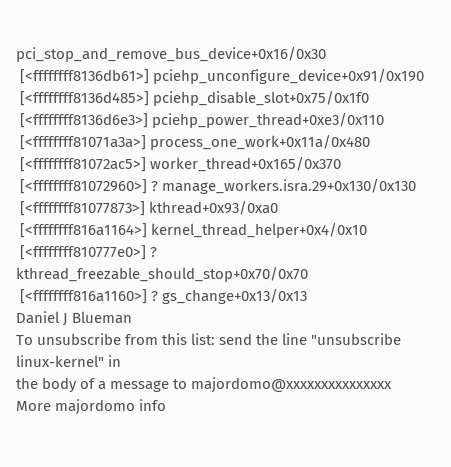pci_stop_and_remove_bus_device+0x16/0x30
 [<ffffffff8136db61>] pciehp_unconfigure_device+0x91/0x190
 [<ffffffff8136d485>] pciehp_disable_slot+0x75/0x1f0
 [<ffffffff8136d6e3>] pciehp_power_thread+0xe3/0x110
 [<ffffffff81071a3a>] process_one_work+0x11a/0x480
 [<ffffffff81072ac5>] worker_thread+0x165/0x370
 [<ffffffff81072960>] ? manage_workers.isra.29+0x130/0x130
 [<ffffffff81077873>] kthread+0x93/0xa0
 [<ffffffff816a1164>] kernel_thread_helper+0x4/0x10
 [<ffffffff810777e0>] ? kthread_freezable_should_stop+0x70/0x70
 [<ffffffff816a1160>] ? gs_change+0x13/0x13
Daniel J Blueman
To unsubscribe from this list: send the line "unsubscribe linux-kernel" in
the body of a message to majordomo@xxxxxxxxxxxxxxx
More majordomo info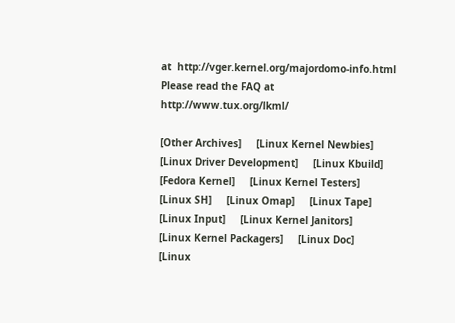at  http://vger.kernel.org/majordomo-info.html
Please read the FAQ at  http://www.tux.org/lkml/

[Other Archives]     [Linux Kernel Newbies]     [Linux Driver Development]     [Linux Kbuild]     [Fedora Kernel]     [Linux Kernel Testers]     [Linux SH]     [Linux Omap]     [Linux Tape]     [Linux Input]     [Linux Kernel Janitors]     [Linux Kernel Packagers]     [Linux Doc]     [Linux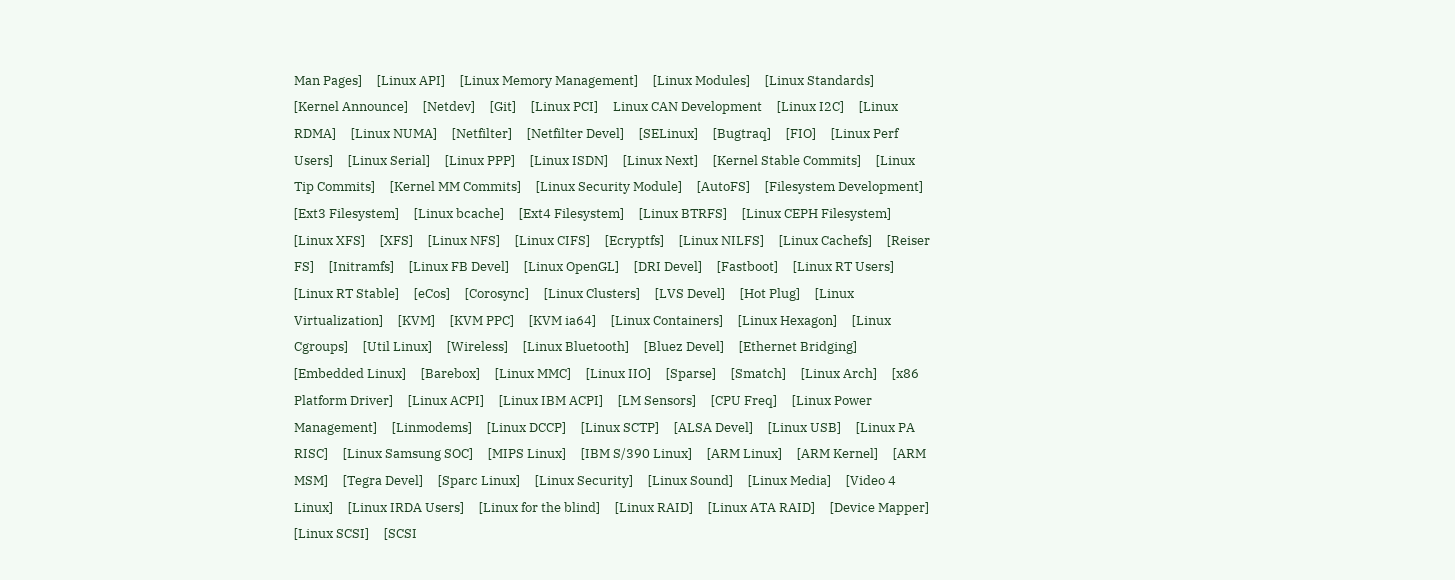Man Pages]     [Linux API]     [Linux Memory Management]     [Linux Modules]     [Linux Standards]     [Kernel Announce]     [Netdev]     [Git]     [Linux PCI]     Linux CAN Development     [Linux I2C]     [Linux RDMA]     [Linux NUMA]     [Netfilter]     [Netfilter Devel]     [SELinux]     [Bugtraq]     [FIO]     [Linux Perf Users]     [Linux Serial]     [Linux PPP]     [Linux ISDN]     [Linux Next]     [Kernel Stable Commits]     [Linux Tip Commits]     [Kernel MM Commits]     [Linux Security Module]     [AutoFS]     [Filesystem Development]     [Ext3 Filesystem]     [Linux bcache]     [Ext4 Filesystem]     [Linux BTRFS]     [Linux CEPH Filesystem]     [Linux XFS]     [XFS]     [Linux NFS]     [Linux CIFS]     [Ecryptfs]     [Linux NILFS]     [Linux Cachefs]     [Reiser FS]     [Initramfs]     [Linux FB Devel]     [Linux OpenGL]     [DRI Devel]     [Fastboot]     [Linux RT Users]     [Linux RT Stable]     [eCos]     [Corosync]     [Linux Clusters]     [LVS Devel]     [Hot Plug]     [Linux Virtualization]     [KVM]     [KVM PPC]     [KVM ia64]     [Linux Containers]     [Linux Hexagon]     [Linux Cgroups]     [Util Linux]     [Wireless]     [Linux Bluetooth]     [Bluez Devel]     [Ethernet Bridging]     [Embedded Linux]     [Barebox]     [Linux MMC]     [Linux IIO]     [Sparse]     [Smatch]     [Linux Arch]     [x86 Platform Driver]     [Linux ACPI]     [Linux IBM ACPI]     [LM Sensors]     [CPU Freq]     [Linux Power Management]     [Linmodems]     [Linux DCCP]     [Linux SCTP]     [ALSA Devel]     [Linux USB]     [Linux PA RISC]     [Linux Samsung SOC]     [MIPS Linux]     [IBM S/390 Linux]     [ARM Linux]     [ARM Kernel]     [ARM MSM]     [Tegra Devel]     [Sparc Linux]     [Linux Security]     [Linux Sound]     [Linux Media]     [Video 4 Linux]     [Linux IRDA Users]     [Linux for the blind]     [Linux RAID]     [Linux ATA RAID]     [Device Mapper]     [Linux SCSI]     [SCSI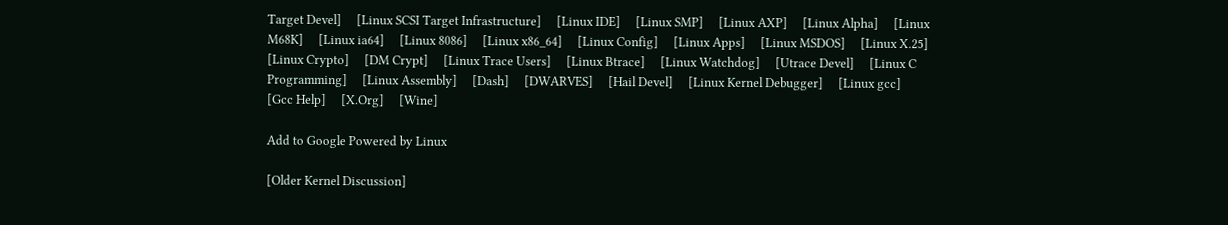Target Devel]     [Linux SCSI Target Infrastructure]     [Linux IDE]     [Linux SMP]     [Linux AXP]     [Linux Alpha]     [Linux M68K]     [Linux ia64]     [Linux 8086]     [Linux x86_64]     [Linux Config]     [Linux Apps]     [Linux MSDOS]     [Linux X.25]     [Linux Crypto]     [DM Crypt]     [Linux Trace Users]     [Linux Btrace]     [Linux Watchdog]     [Utrace Devel]     [Linux C Programming]     [Linux Assembly]     [Dash]     [DWARVES]     [Hail Devel]     [Linux Kernel Debugger]     [Linux gcc]     [Gcc Help]     [X.Org]     [Wine]

Add to Google Powered by Linux

[Older Kernel Discussion]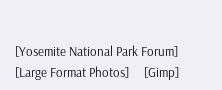[Yosemite National Park Forum]     [Large Format Photos]     [Gimp]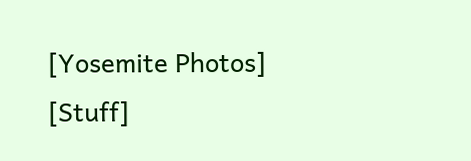[Yosemite Photos]     [Stuff]